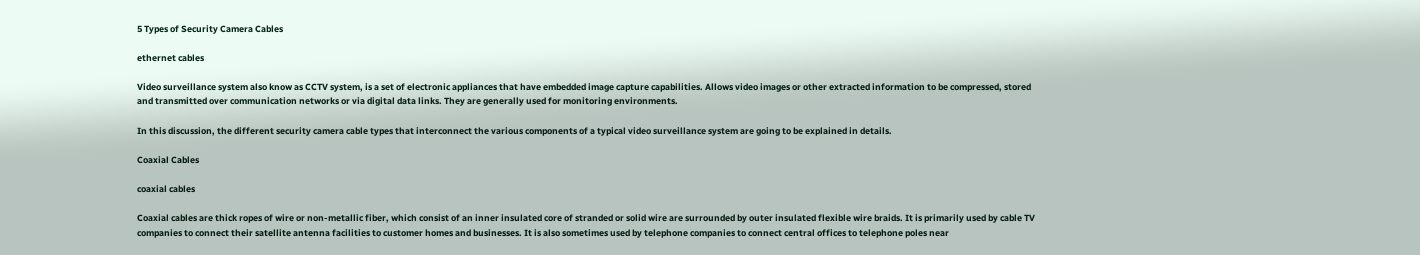5 Types of Security Camera Cables

ethernet cables

Video surveillance system also know as CCTV system, is a set of electronic appliances that have embedded image capture capabilities. Allows video images or other extracted information to be compressed, stored and transmitted over communication networks or via digital data links. They are generally used for monitoring environments.

In this discussion, the different security camera cable types that interconnect the various components of a typical video surveillance system are going to be explained in details.

Coaxial Cables

coaxial cables

Coaxial cables are thick ropes of wire or non-metallic fiber, which consist of an inner insulated core of stranded or solid wire are surrounded by outer insulated flexible wire braids. It is primarily used by cable TV companies to connect their satellite antenna facilities to customer homes and businesses. It is also sometimes used by telephone companies to connect central offices to telephone poles near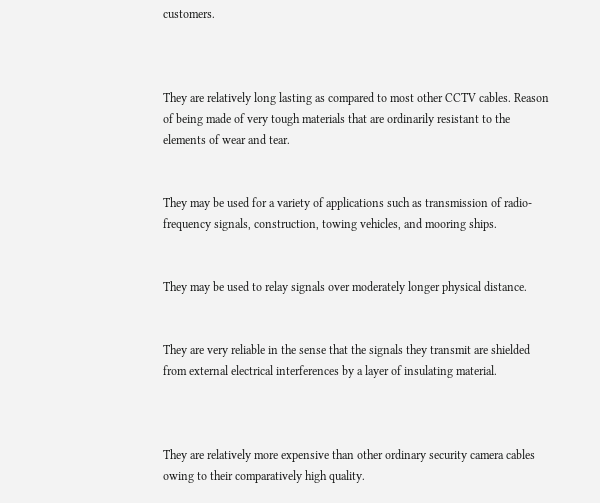customers.



They are relatively long lasting as compared to most other CCTV cables. Reason of being made of very tough materials that are ordinarily resistant to the elements of wear and tear.


They may be used for a variety of applications such as transmission of radio-frequency signals, construction, towing vehicles, and mooring ships.


They may be used to relay signals over moderately longer physical distance.


They are very reliable in the sense that the signals they transmit are shielded from external electrical interferences by a layer of insulating material.



They are relatively more expensive than other ordinary security camera cables owing to their comparatively high quality.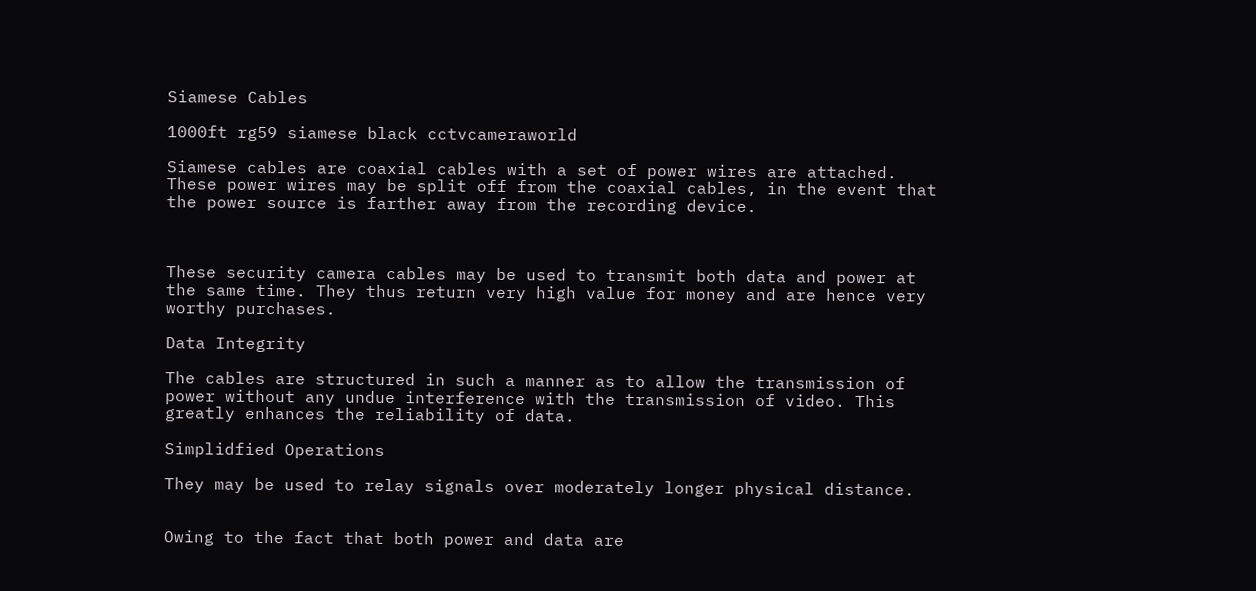Siamese Cables

1000ft rg59 siamese black cctvcameraworld

Siamese cables are coaxial cables with a set of power wires are attached. These power wires may be split off from the coaxial cables, in the event that the power source is farther away from the recording device.



These security camera cables may be used to transmit both data and power at the same time. They thus return very high value for money and are hence very worthy purchases.

Data Integrity

The cables are structured in such a manner as to allow the transmission of power without any undue interference with the transmission of video. This greatly enhances the reliability of data.

Simplidfied Operations

They may be used to relay signals over moderately longer physical distance.


Owing to the fact that both power and data are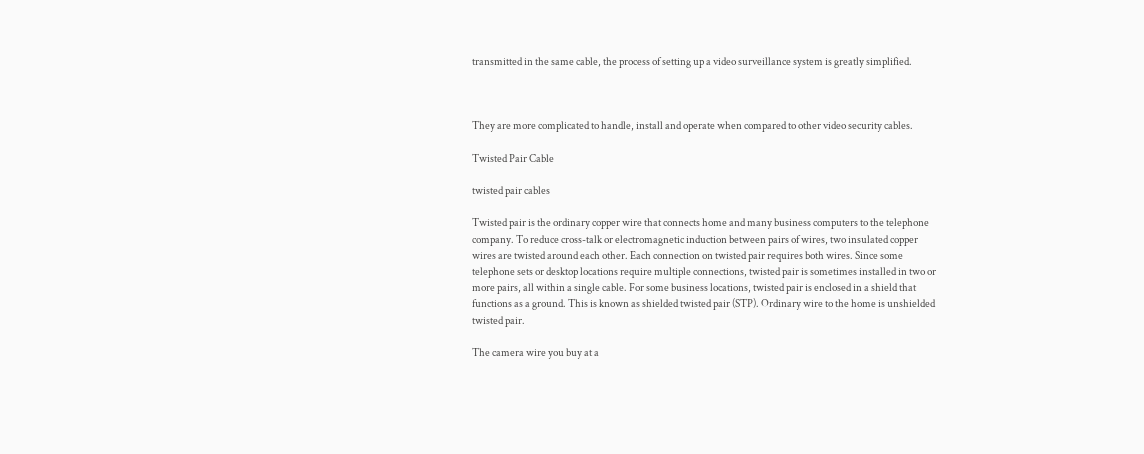transmitted in the same cable, the process of setting up a video surveillance system is greatly simplified.



They are more complicated to handle, install and operate when compared to other video security cables.

Twisted Pair Cable

twisted pair cables

Twisted pair is the ordinary copper wire that connects home and many business computers to the telephone company. To reduce cross-talk or electromagnetic induction between pairs of wires, two insulated copper wires are twisted around each other. Each connection on twisted pair requires both wires. Since some telephone sets or desktop locations require multiple connections, twisted pair is sometimes installed in two or more pairs, all within a single cable. For some business locations, twisted pair is enclosed in a shield that functions as a ground. This is known as shielded twisted pair (STP). Ordinary wire to the home is unshielded twisted pair.

The camera wire you buy at a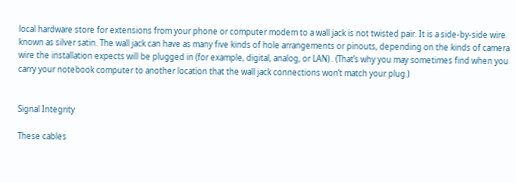local hardware store for extensions from your phone or computer modem to a wall jack is not twisted pair. It is a side-by-side wire known as silver satin. The wall jack can have as many five kinds of hole arrangements or pinouts, depending on the kinds of camera wire the installation expects will be plugged in (for example, digital, analog, or LAN) . (That’s why you may sometimes find when you carry your notebook computer to another location that the wall jack connections won’t match your plug.)


Signal Integrity

These cables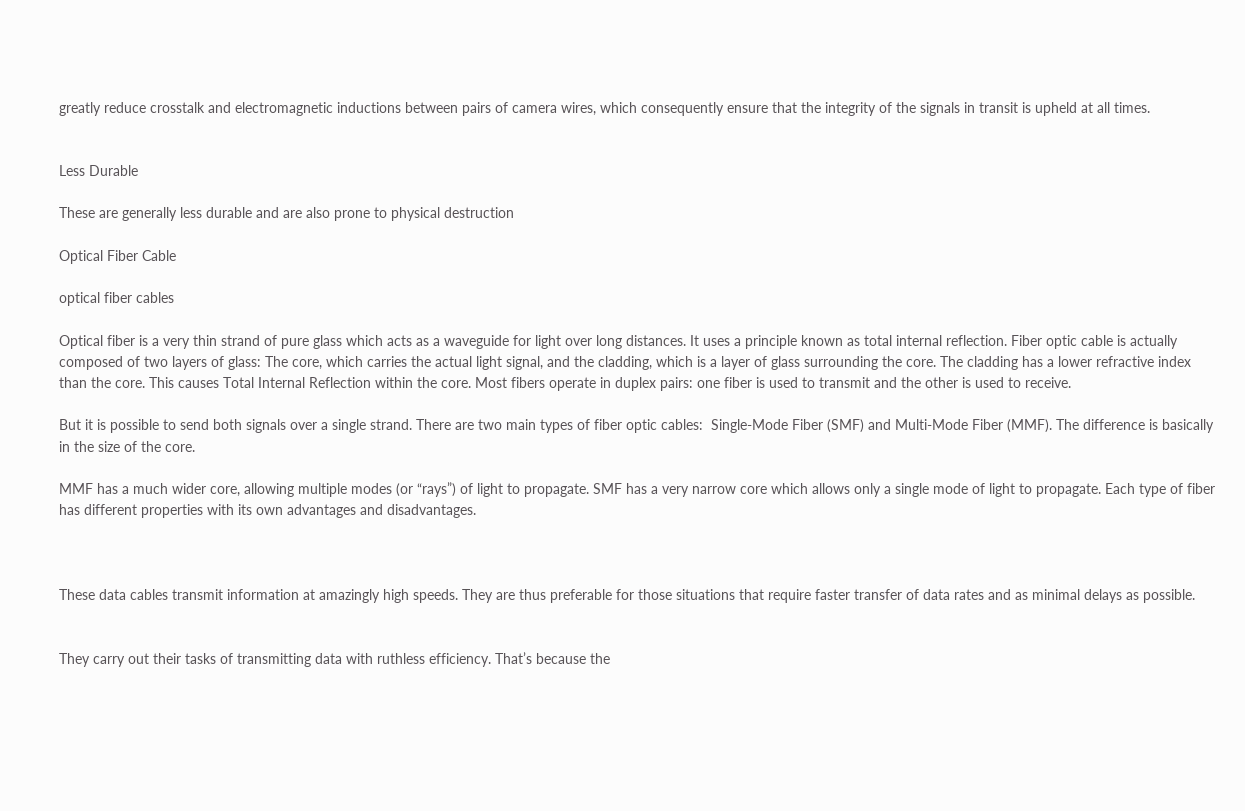greatly reduce crosstalk and electromagnetic inductions between pairs of camera wires, which consequently ensure that the integrity of the signals in transit is upheld at all times.


Less Durable

These are generally less durable and are also prone to physical destruction

Optical Fiber Cable

optical fiber cables

Optical fiber is a very thin strand of pure glass which acts as a waveguide for light over long distances. It uses a principle known as total internal reflection. Fiber optic cable is actually composed of two layers of glass: The core, which carries the actual light signal, and the cladding, which is a layer of glass surrounding the core. The cladding has a lower refractive index than the core. This causes Total Internal Reflection within the core. Most fibers operate in duplex pairs: one fiber is used to transmit and the other is used to receive.

But it is possible to send both signals over a single strand. There are two main types of fiber optic cables:  Single-Mode Fiber (SMF) and Multi-Mode Fiber (MMF). The difference is basically in the size of the core.

MMF has a much wider core, allowing multiple modes (or “rays”) of light to propagate. SMF has a very narrow core which allows only a single mode of light to propagate. Each type of fiber has different properties with its own advantages and disadvantages.



These data cables transmit information at amazingly high speeds. They are thus preferable for those situations that require faster transfer of data rates and as minimal delays as possible.


They carry out their tasks of transmitting data with ruthless efficiency. That’s because the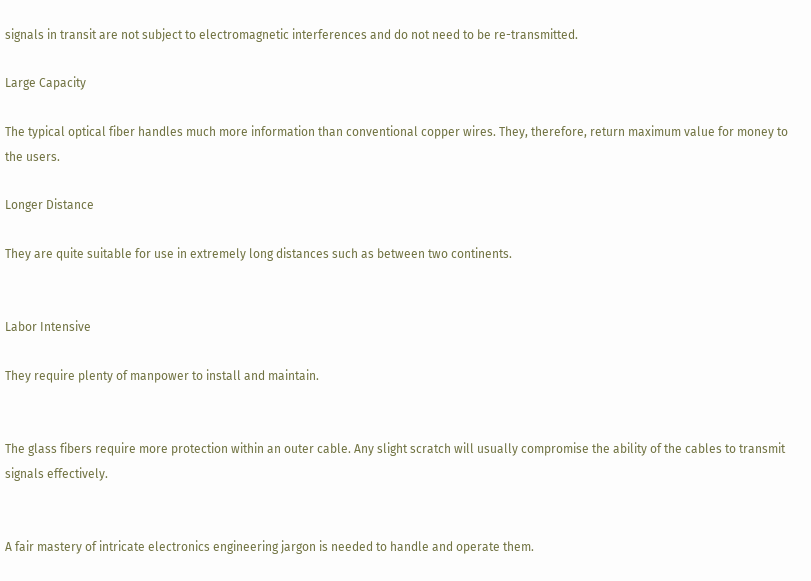signals in transit are not subject to electromagnetic interferences and do not need to be re-transmitted.

Large Capacity

The typical optical fiber handles much more information than conventional copper wires. They, therefore, return maximum value for money to the users.

Longer Distance

They are quite suitable for use in extremely long distances such as between two continents.


Labor Intensive

They require plenty of manpower to install and maintain.


The glass fibers require more protection within an outer cable. Any slight scratch will usually compromise the ability of the cables to transmit signals effectively.


A fair mastery of intricate electronics engineering jargon is needed to handle and operate them.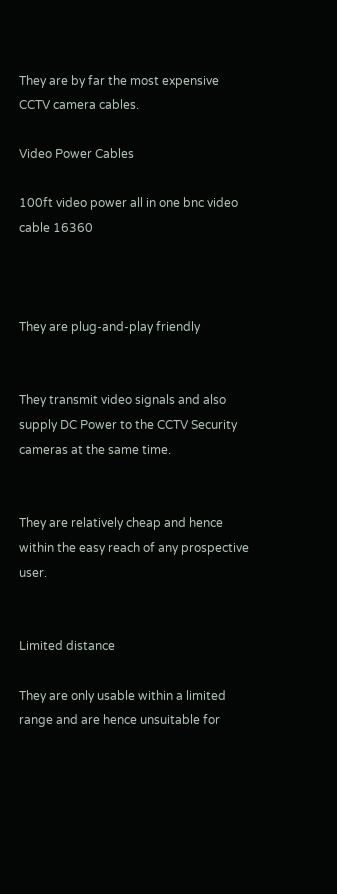They are by far the most expensive CCTV camera cables.

Video Power Cables

100ft video power all in one bnc video cable 16360



They are plug-and-play friendly


They transmit video signals and also supply DC Power to the CCTV Security cameras at the same time.


They are relatively cheap and hence within the easy reach of any prospective user.


Limited distance

They are only usable within a limited range and are hence unsuitable for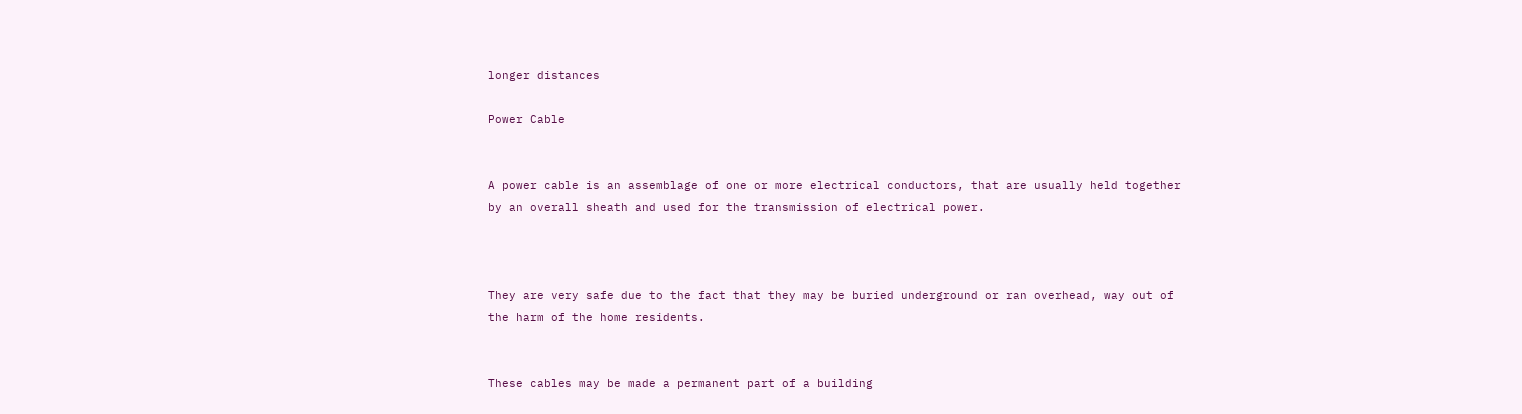longer distances

Power Cable


A power cable is an assemblage of one or more electrical conductors, that are usually held together by an overall sheath and used for the transmission of electrical power.



They are very safe due to the fact that they may be buried underground or ran overhead, way out of the harm of the home residents.


These cables may be made a permanent part of a building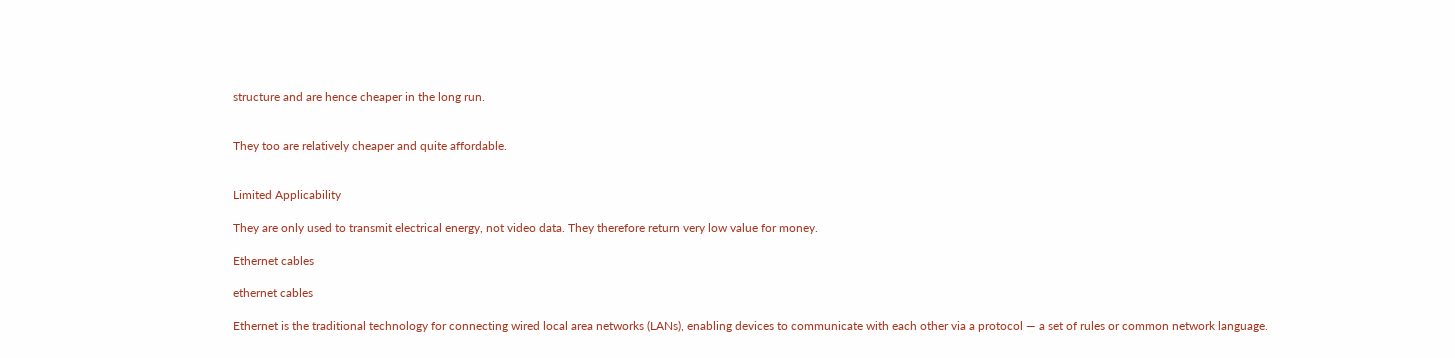structure and are hence cheaper in the long run.


They too are relatively cheaper and quite affordable.


Limited Applicability

They are only used to transmit electrical energy, not video data. They therefore return very low value for money.

Ethernet cables

ethernet cables

Ethernet is the traditional technology for connecting wired local area networks (LANs), enabling devices to communicate with each other via a protocol — a set of rules or common network language.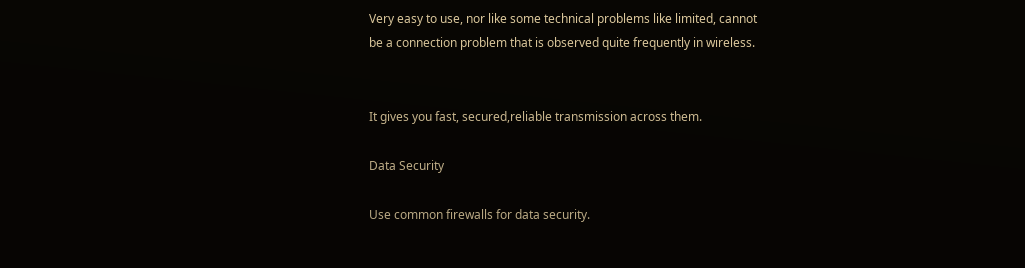Very easy to use, nor like some technical problems like limited, cannot
be a connection problem that is observed quite frequently in wireless.


It gives you fast, secured,reliable transmission across them.

Data Security

Use common firewalls for data security.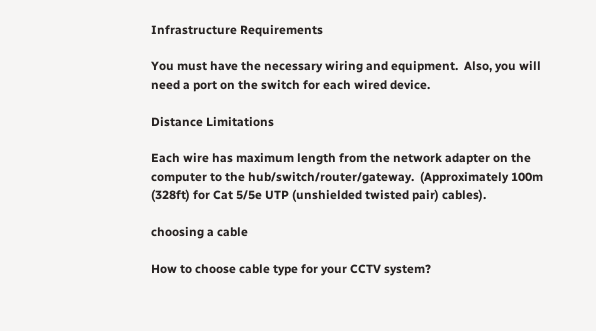Infrastructure Requirements

You must have the necessary wiring and equipment.  Also, you will need a port on the switch for each wired device.

Distance Limitations

Each wire has maximum length from the network adapter on the computer to the hub/switch/router/gateway.  (Approximately 100m (328ft) for Cat 5/5e UTP (unshielded twisted pair) cables).

choosing a cable

How to choose cable type for your CCTV system?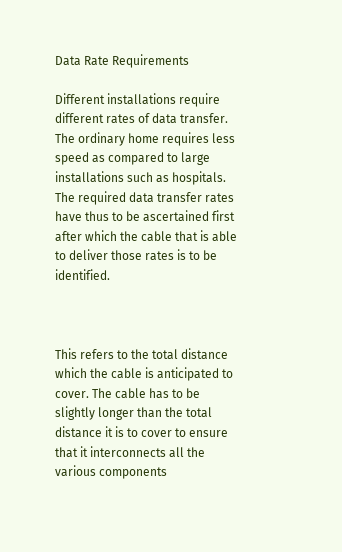Data Rate Requirements

Different installations require different rates of data transfer. The ordinary home requires less speed as compared to large installations such as hospitals. The required data transfer rates have thus to be ascertained first after which the cable that is able to deliver those rates is to be identified.



This refers to the total distance which the cable is anticipated to cover. The cable has to be slightly longer than the total distance it is to cover to ensure that it interconnects all the various components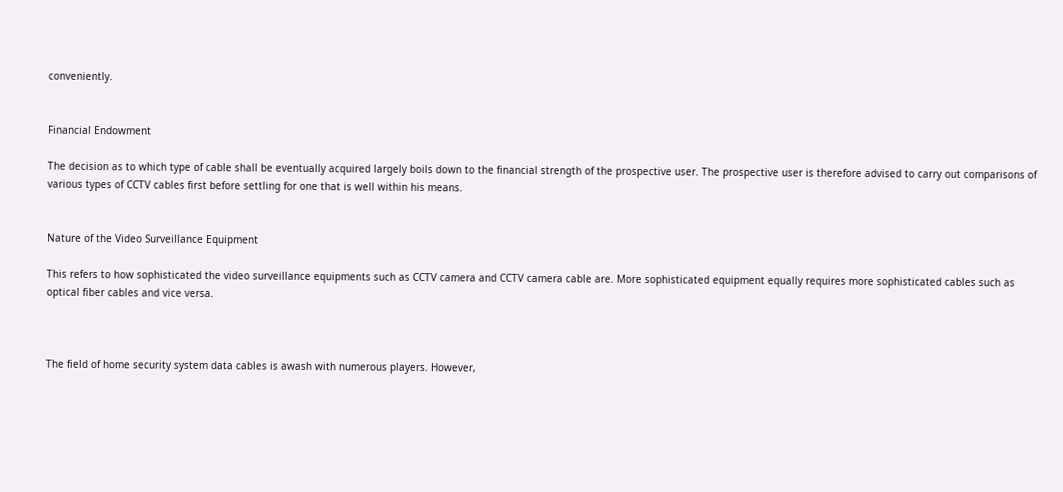conveniently.


Financial Endowment

The decision as to which type of cable shall be eventually acquired largely boils down to the financial strength of the prospective user. The prospective user is therefore advised to carry out comparisons of various types of CCTV cables first before settling for one that is well within his means.


Nature of the Video Surveillance Equipment

This refers to how sophisticated the video surveillance equipments such as CCTV camera and CCTV camera cable are. More sophisticated equipment equally requires more sophisticated cables such as optical fiber cables and vice versa.



The field of home security system data cables is awash with numerous players. However,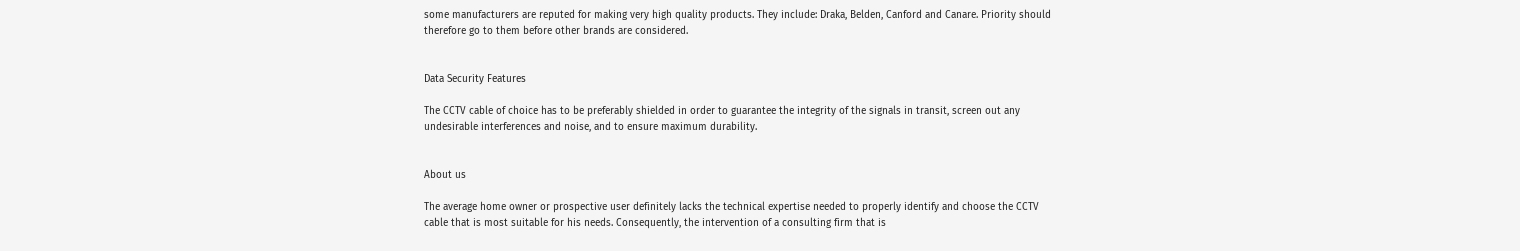some manufacturers are reputed for making very high quality products. They include: Draka, Belden, Canford and Canare. Priority should therefore go to them before other brands are considered.


Data Security Features

The CCTV cable of choice has to be preferably shielded in order to guarantee the integrity of the signals in transit, screen out any undesirable interferences and noise, and to ensure maximum durability.


About us

The average home owner or prospective user definitely lacks the technical expertise needed to properly identify and choose the CCTV cable that is most suitable for his needs. Consequently, the intervention of a consulting firm that is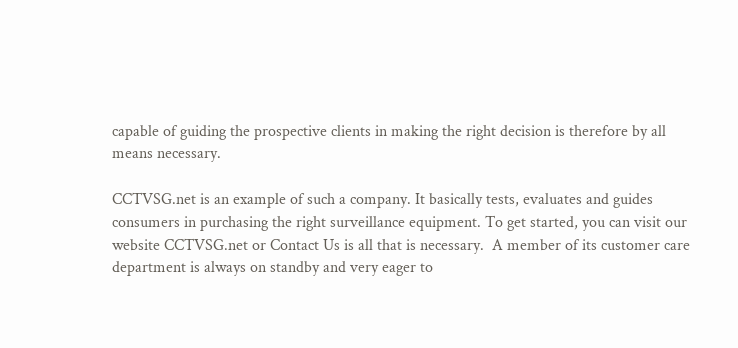capable of guiding the prospective clients in making the right decision is therefore by all means necessary.

CCTVSG.net is an example of such a company. It basically tests, evaluates and guides consumers in purchasing the right surveillance equipment. To get started, you can visit our website CCTVSG.net or Contact Us is all that is necessary.  A member of its customer care department is always on standby and very eager to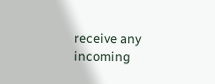receive any incoming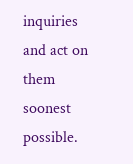inquiries and act on them soonest possible.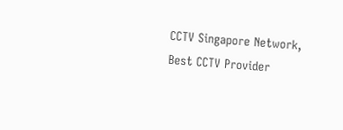CCTV Singapore Network, Best CCTV Provider